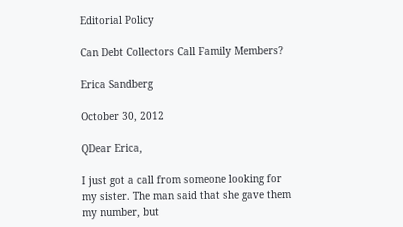Editorial Policy

Can Debt Collectors Call Family Members?

Erica Sandberg

October 30, 2012

QDear Erica,

I just got a call from someone looking for my sister. The man said that she gave them my number, but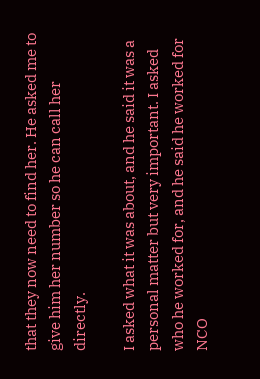that they now need to find her. He asked me to give him her number so he can call her directly.

I asked what it was about, and he said it was a personal matter but very important. I asked who he worked for, and he said he worked for NCO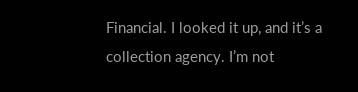Financial. I looked it up, and it’s a collection agency. I’m not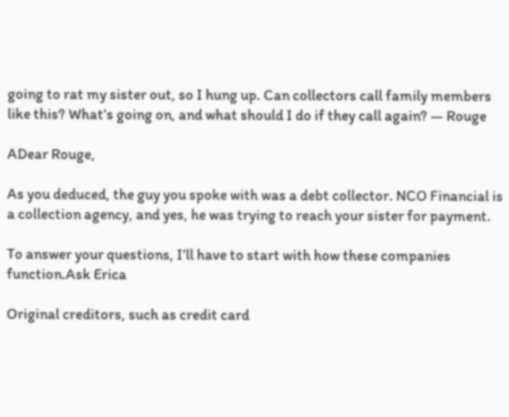going to rat my sister out, so I hung up. Can collectors call family members like this? What’s going on, and what should I do if they call again? — Rouge

ADear Rouge,

As you deduced, the guy you spoke with was a debt collector. NCO Financial is a collection agency, and yes, he was trying to reach your sister for payment.

To answer your questions, I’ll have to start with how these companies function.Ask Erica

Original creditors, such as credit card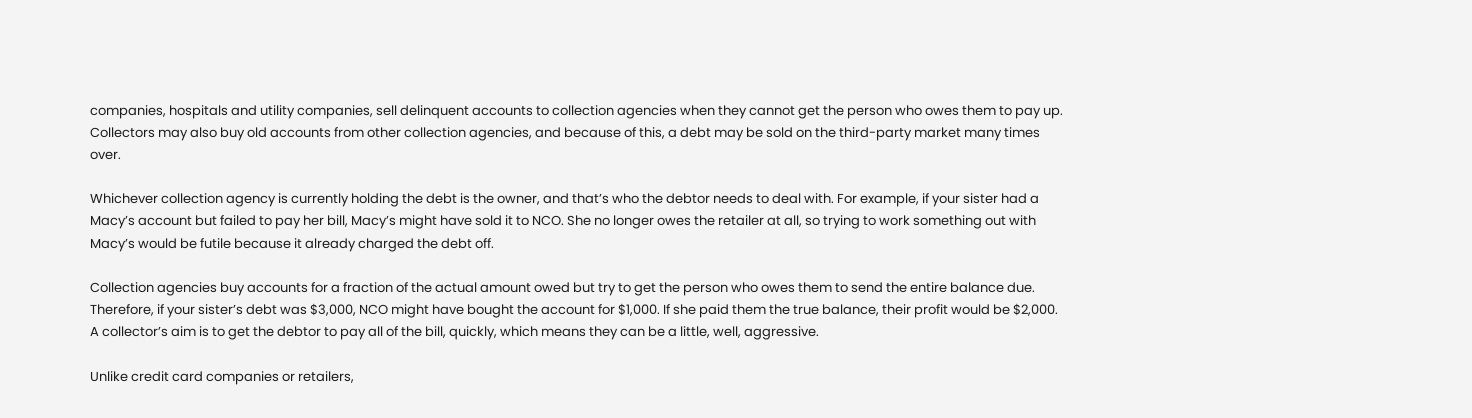companies, hospitals and utility companies, sell delinquent accounts to collection agencies when they cannot get the person who owes them to pay up. Collectors may also buy old accounts from other collection agencies, and because of this, a debt may be sold on the third-party market many times over.

Whichever collection agency is currently holding the debt is the owner, and that’s who the debtor needs to deal with. For example, if your sister had a Macy’s account but failed to pay her bill, Macy’s might have sold it to NCO. She no longer owes the retailer at all, so trying to work something out with Macy’s would be futile because it already charged the debt off.

Collection agencies buy accounts for a fraction of the actual amount owed but try to get the person who owes them to send the entire balance due. Therefore, if your sister’s debt was $3,000, NCO might have bought the account for $1,000. If she paid them the true balance, their profit would be $2,000. A collector’s aim is to get the debtor to pay all of the bill, quickly, which means they can be a little, well, aggressive.

Unlike credit card companies or retailers,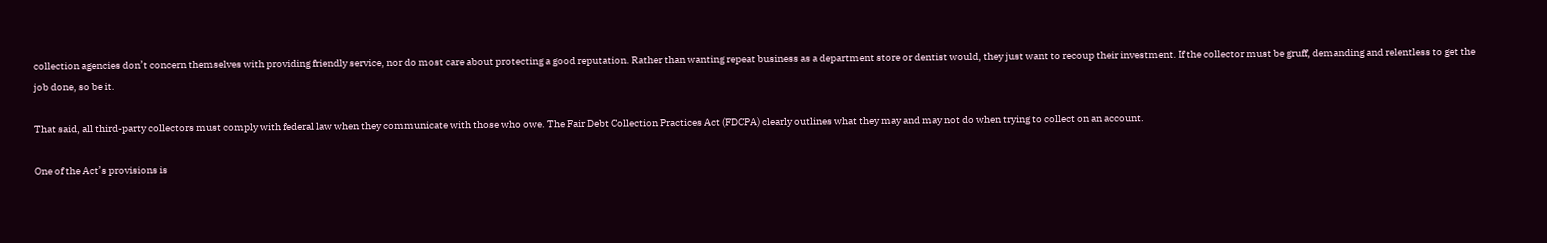collection agencies don’t concern themselves with providing friendly service, nor do most care about protecting a good reputation. Rather than wanting repeat business as a department store or dentist would, they just want to recoup their investment. If the collector must be gruff, demanding and relentless to get the job done, so be it.

That said, all third-party collectors must comply with federal law when they communicate with those who owe. The Fair Debt Collection Practices Act (FDCPA) clearly outlines what they may and may not do when trying to collect on an account.

One of the Act’s provisions is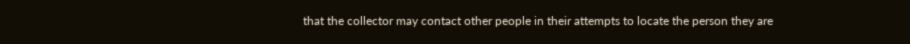that the collector may contact other people in their attempts to locate the person they are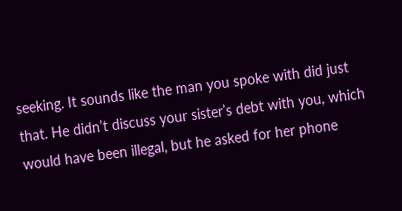seeking. It sounds like the man you spoke with did just that. He didn’t discuss your sister’s debt with you, which would have been illegal, but he asked for her phone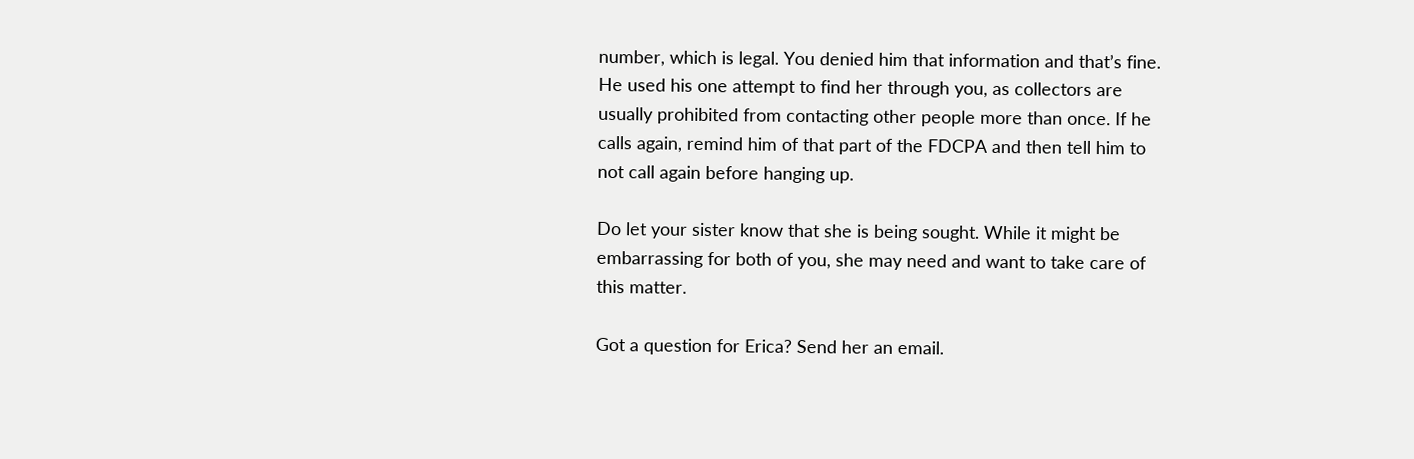number, which is legal. You denied him that information and that’s fine. He used his one attempt to find her through you, as collectors are usually prohibited from contacting other people more than once. If he calls again, remind him of that part of the FDCPA and then tell him to not call again before hanging up.

Do let your sister know that she is being sought. While it might be embarrassing for both of you, she may need and want to take care of this matter.

Got a question for Erica? Send her an email.